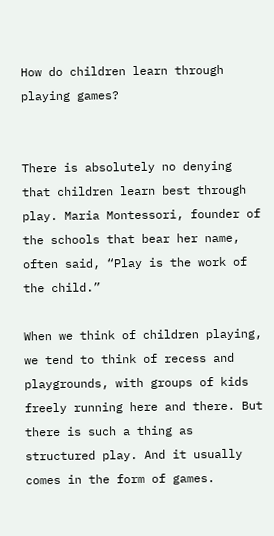How do children learn through playing games?


There is absolutely no denying that children learn best through play. Maria Montessori, founder of the schools that bear her name, often said, “Play is the work of the child.”

When we think of children playing, we tend to think of recess and playgrounds, with groups of kids freely running here and there. But there is such a thing as structured play. And it usually comes in the form of games.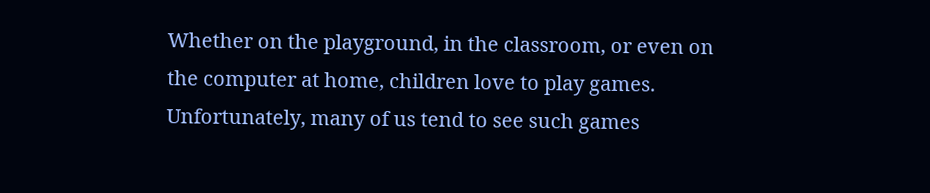Whether on the playground, in the classroom, or even on the computer at home, children love to play games. Unfortunately, many of us tend to see such games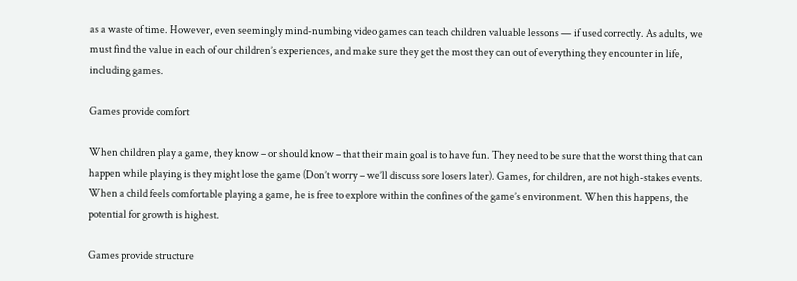as a waste of time. However, even seemingly mind-numbing video games can teach children valuable lessons — if used correctly. As adults, we must find the value in each of our children’s experiences, and make sure they get the most they can out of everything they encounter in life, including games.

Games provide comfort

When children play a game, they know – or should know – that their main goal is to have fun. They need to be sure that the worst thing that can happen while playing is they might lose the game (Don’t worry – we’ll discuss sore losers later). Games, for children, are not high-stakes events. When a child feels comfortable playing a game, he is free to explore within the confines of the game’s environment. When this happens, the potential for growth is highest.

Games provide structure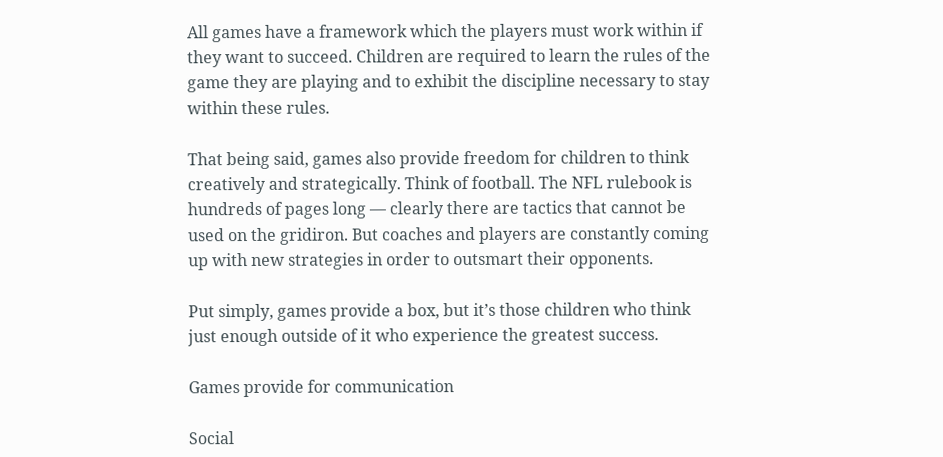All games have a framework which the players must work within if they want to succeed. Children are required to learn the rules of the game they are playing and to exhibit the discipline necessary to stay within these rules.

That being said, games also provide freedom for children to think creatively and strategically. Think of football. The NFL rulebook is hundreds of pages long — clearly there are tactics that cannot be used on the gridiron. But coaches and players are constantly coming up with new strategies in order to outsmart their opponents.

Put simply, games provide a box, but it’s those children who think just enough outside of it who experience the greatest success.

Games provide for communication

Social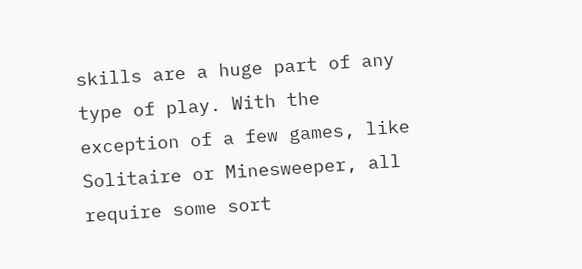skills are a huge part of any type of play. With the exception of a few games, like Solitaire or Minesweeper, all require some sort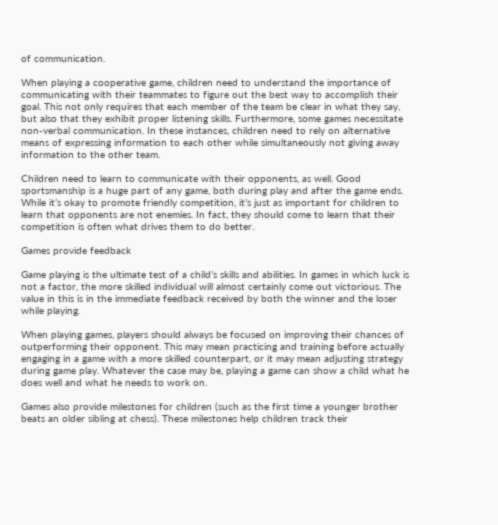of communication.

When playing a cooperative game, children need to understand the importance of communicating with their teammates to figure out the best way to accomplish their goal. This not only requires that each member of the team be clear in what they say, but also that they exhibit proper listening skills. Furthermore, some games necessitate non-verbal communication. In these instances, children need to rely on alternative means of expressing information to each other while simultaneously not giving away information to the other team.

Children need to learn to communicate with their opponents, as well. Good sportsmanship is a huge part of any game, both during play and after the game ends. While it’s okay to promote friendly competition, it’s just as important for children to learn that opponents are not enemies. In fact, they should come to learn that their competition is often what drives them to do better.

Games provide feedback

Game playing is the ultimate test of a child’s skills and abilities. In games in which luck is not a factor, the more skilled individual will almost certainly come out victorious. The value in this is in the immediate feedback received by both the winner and the loser while playing.

When playing games, players should always be focused on improving their chances of outperforming their opponent. This may mean practicing and training before actually engaging in a game with a more skilled counterpart, or it may mean adjusting strategy during game play. Whatever the case may be, playing a game can show a child what he does well and what he needs to work on.

Games also provide milestones for children (such as the first time a younger brother beats an older sibling at chess). These milestones help children track their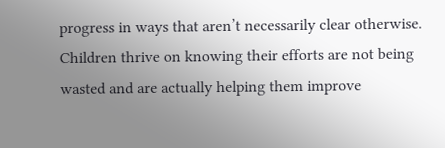progress in ways that aren’t necessarily clear otherwise. Children thrive on knowing their efforts are not being wasted and are actually helping them improve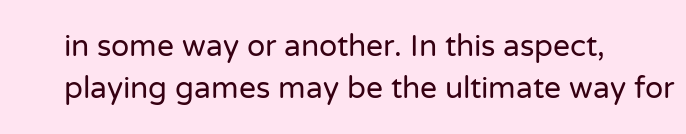in some way or another. In this aspect, playing games may be the ultimate way for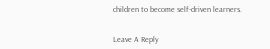children to become self-driven learners.


Leave A Reply